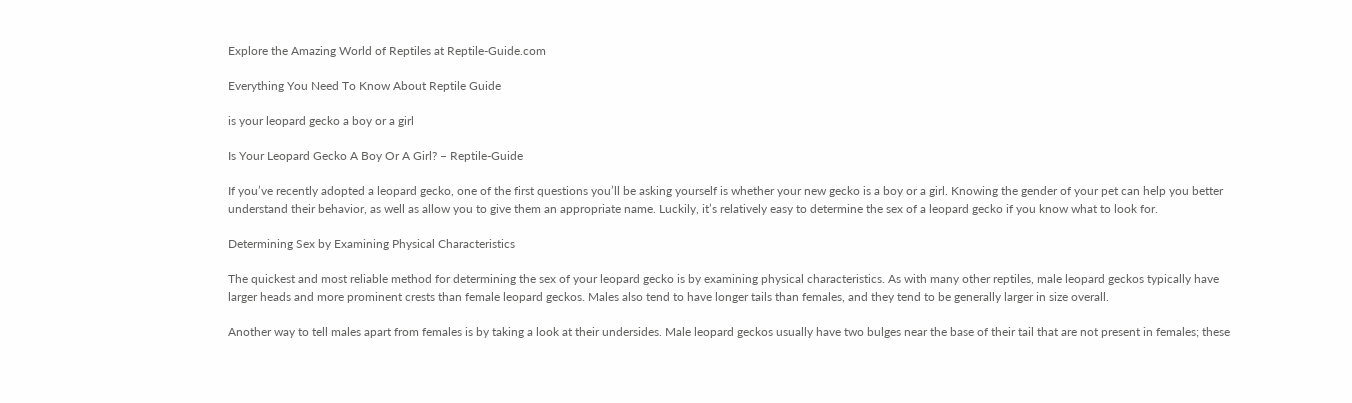Explore the Amazing World of Reptiles at Reptile-Guide.com

Everything You Need To Know About Reptile Guide

is your leopard gecko a boy or a girl

Is Your Leopard Gecko A Boy Or A Girl? – Reptile-Guide

If you’ve recently adopted a leopard gecko, one of the first questions you’ll be asking yourself is whether your new gecko is a boy or a girl. Knowing the gender of your pet can help you better understand their behavior, as well as allow you to give them an appropriate name. Luckily, it’s relatively easy to determine the sex of a leopard gecko if you know what to look for.

Determining Sex by Examining Physical Characteristics

The quickest and most reliable method for determining the sex of your leopard gecko is by examining physical characteristics. As with many other reptiles, male leopard geckos typically have larger heads and more prominent crests than female leopard geckos. Males also tend to have longer tails than females, and they tend to be generally larger in size overall.

Another way to tell males apart from females is by taking a look at their undersides. Male leopard geckos usually have two bulges near the base of their tail that are not present in females; these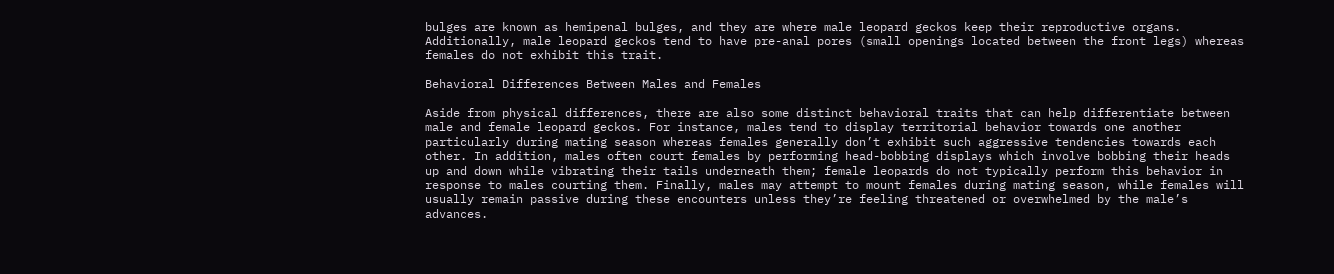bulges are known as hemipenal bulges, and they are where male leopard geckos keep their reproductive organs. Additionally, male leopard geckos tend to have pre-anal pores (small openings located between the front legs) whereas females do not exhibit this trait.

Behavioral Differences Between Males and Females

Aside from physical differences, there are also some distinct behavioral traits that can help differentiate between male and female leopard geckos. For instance, males tend to display territorial behavior towards one another particularly during mating season whereas females generally don’t exhibit such aggressive tendencies towards each other. In addition, males often court females by performing head-bobbing displays which involve bobbing their heads up and down while vibrating their tails underneath them; female leopards do not typically perform this behavior in response to males courting them. Finally, males may attempt to mount females during mating season, while females will usually remain passive during these encounters unless they’re feeling threatened or overwhelmed by the male’s advances.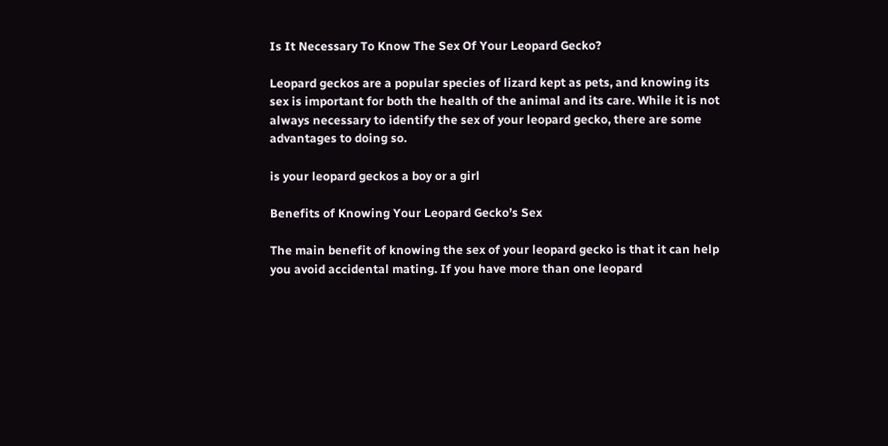Is It Necessary To Know The Sex Of Your Leopard Gecko?

Leopard geckos are a popular species of lizard kept as pets, and knowing its sex is important for both the health of the animal and its care. While it is not always necessary to identify the sex of your leopard gecko, there are some advantages to doing so.

is your leopard geckos a boy or a girl

Benefits of Knowing Your Leopard Gecko’s Sex

The main benefit of knowing the sex of your leopard gecko is that it can help you avoid accidental mating. If you have more than one leopard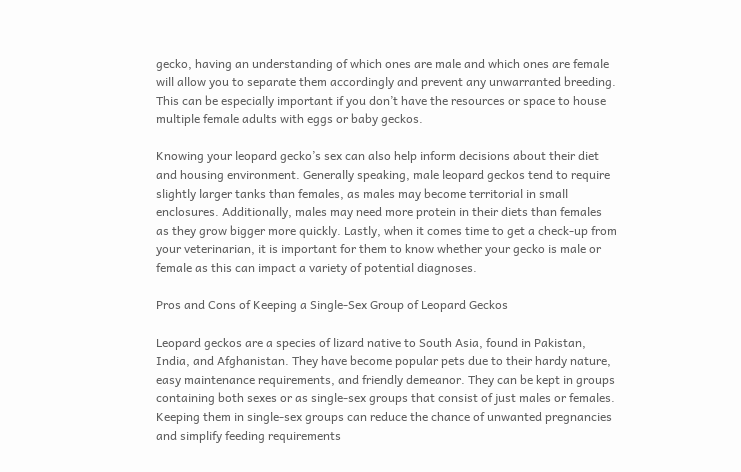gecko, having an understanding of which ones are male and which ones are female will allow you to separate them accordingly and prevent any unwarranted breeding. This can be especially important if you don’t have the resources or space to house multiple female adults with eggs or baby geckos.

Knowing your leopard gecko’s sex can also help inform decisions about their diet and housing environment. Generally speaking, male leopard geckos tend to require slightly larger tanks than females, as males may become territorial in small enclosures. Additionally, males may need more protein in their diets than females as they grow bigger more quickly. Lastly, when it comes time to get a check-up from your veterinarian, it is important for them to know whether your gecko is male or female as this can impact a variety of potential diagnoses.

Pros and Cons of Keeping a Single-Sex Group of Leopard Geckos

Leopard geckos are a species of lizard native to South Asia, found in Pakistan, India, and Afghanistan. They have become popular pets due to their hardy nature, easy maintenance requirements, and friendly demeanor. They can be kept in groups containing both sexes or as single-sex groups that consist of just males or females. Keeping them in single-sex groups can reduce the chance of unwanted pregnancies and simplify feeding requirements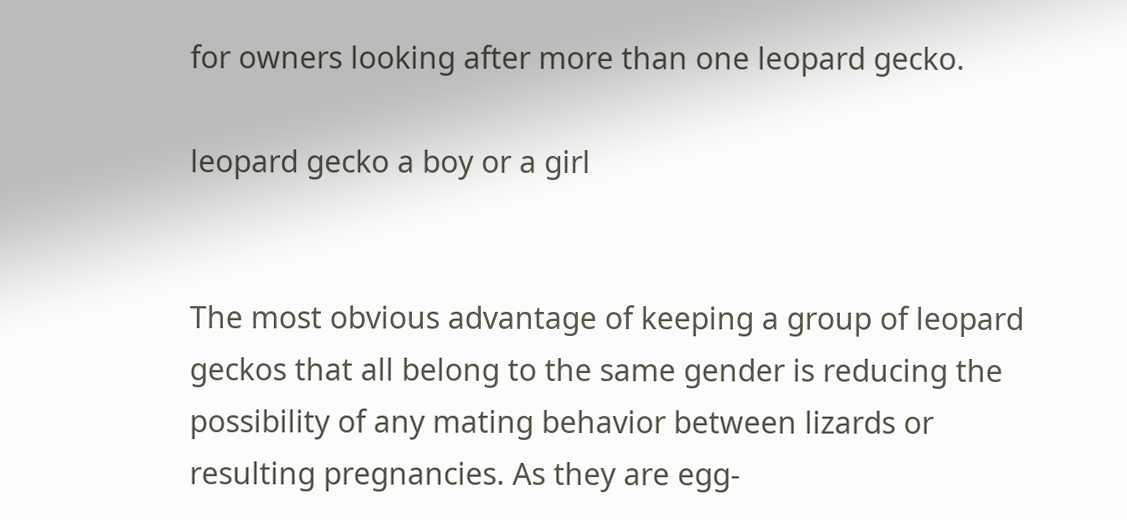for owners looking after more than one leopard gecko.

leopard gecko a boy or a girl


The most obvious advantage of keeping a group of leopard geckos that all belong to the same gender is reducing the possibility of any mating behavior between lizards or resulting pregnancies. As they are egg-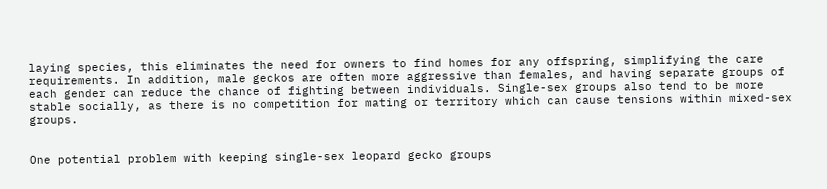laying species, this eliminates the need for owners to find homes for any offspring, simplifying the care requirements. In addition, male geckos are often more aggressive than females, and having separate groups of each gender can reduce the chance of fighting between individuals. Single-sex groups also tend to be more stable socially, as there is no competition for mating or territory which can cause tensions within mixed-sex groups.


One potential problem with keeping single-sex leopard gecko groups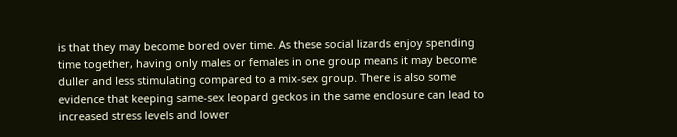is that they may become bored over time. As these social lizards enjoy spending time together, having only males or females in one group means it may become duller and less stimulating compared to a mix-sex group. There is also some evidence that keeping same-sex leopard geckos in the same enclosure can lead to increased stress levels and lower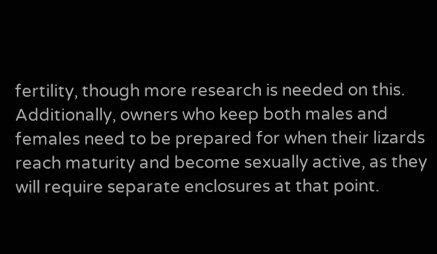fertility, though more research is needed on this. Additionally, owners who keep both males and females need to be prepared for when their lizards reach maturity and become sexually active, as they will require separate enclosures at that point.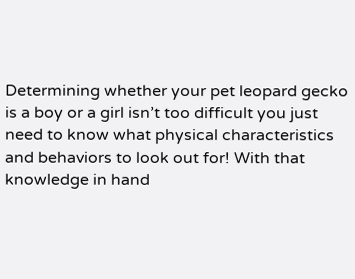Determining whether your pet leopard gecko is a boy or a girl isn’t too difficult you just need to know what physical characteristics and behaviors to look out for! With that knowledge in hand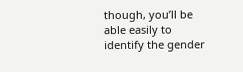though, you’ll be able easily to identify the gender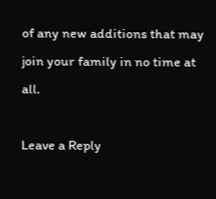of any new additions that may join your family in no time at all.

Leave a Reply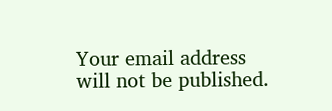Your email address will not be published.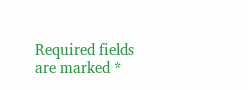Required fields are marked *